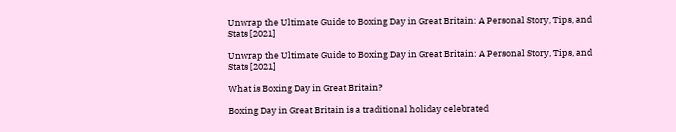Unwrap the Ultimate Guide to Boxing Day in Great Britain: A Personal Story, Tips, and Stats [2021]

Unwrap the Ultimate Guide to Boxing Day in Great Britain: A Personal Story, Tips, and Stats [2021]

What is Boxing Day in Great Britain?

Boxing Day in Great Britain is a traditional holiday celebrated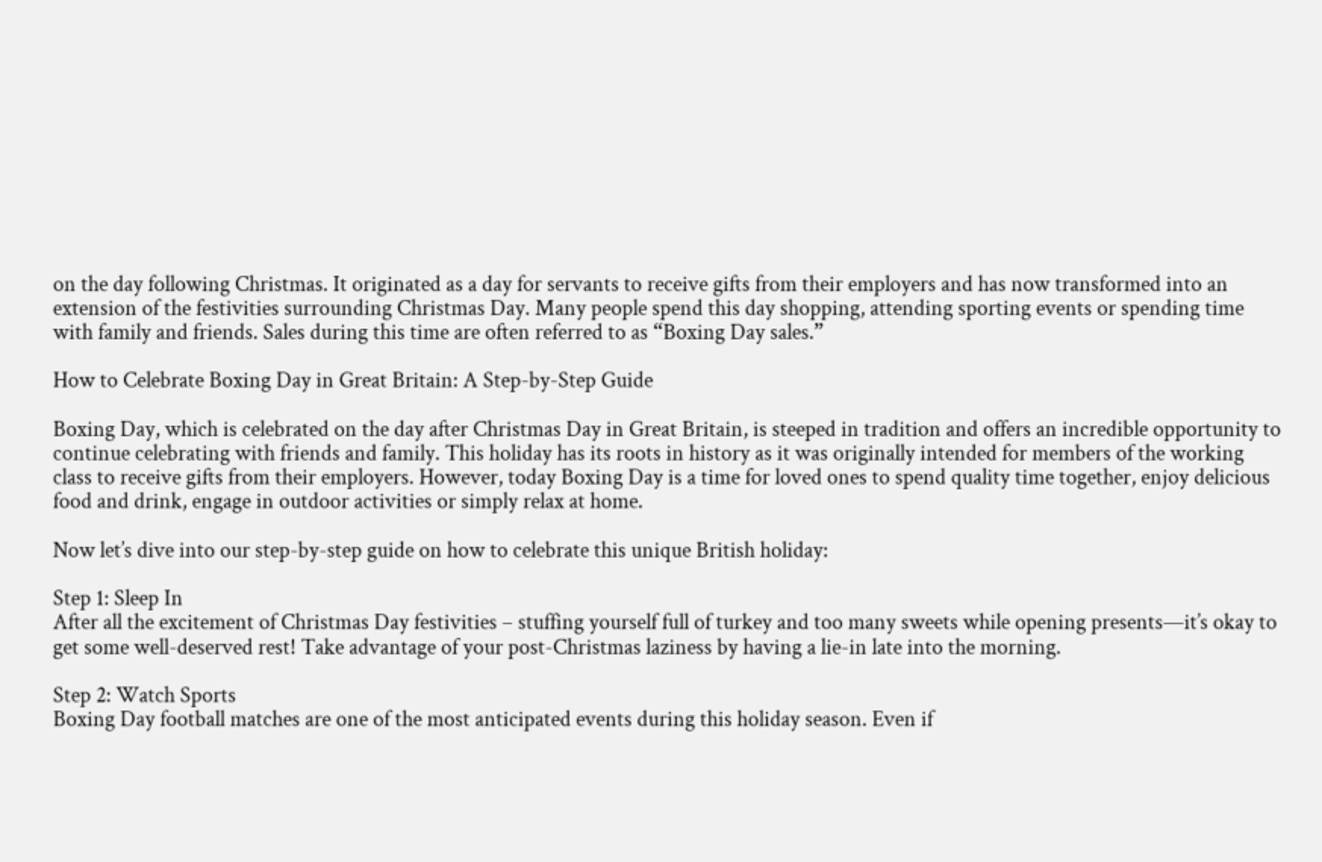on the day following Christmas. It originated as a day for servants to receive gifts from their employers and has now transformed into an extension of the festivities surrounding Christmas Day. Many people spend this day shopping, attending sporting events or spending time with family and friends. Sales during this time are often referred to as “Boxing Day sales.”

How to Celebrate Boxing Day in Great Britain: A Step-by-Step Guide

Boxing Day, which is celebrated on the day after Christmas Day in Great Britain, is steeped in tradition and offers an incredible opportunity to continue celebrating with friends and family. This holiday has its roots in history as it was originally intended for members of the working class to receive gifts from their employers. However, today Boxing Day is a time for loved ones to spend quality time together, enjoy delicious food and drink, engage in outdoor activities or simply relax at home.

Now let’s dive into our step-by-step guide on how to celebrate this unique British holiday:

Step 1: Sleep In
After all the excitement of Christmas Day festivities – stuffing yourself full of turkey and too many sweets while opening presents—it’s okay to get some well-deserved rest! Take advantage of your post-Christmas laziness by having a lie-in late into the morning.

Step 2: Watch Sports
Boxing Day football matches are one of the most anticipated events during this holiday season. Even if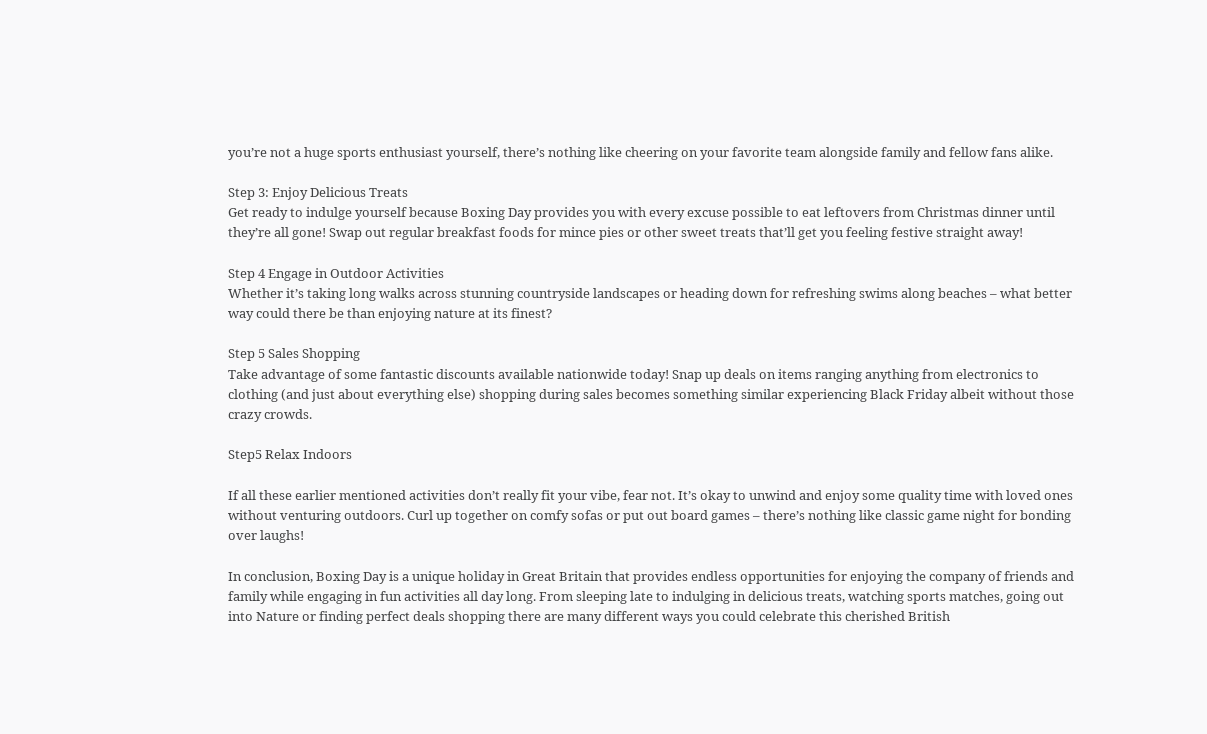you’re not a huge sports enthusiast yourself, there’s nothing like cheering on your favorite team alongside family and fellow fans alike.

Step 3: Enjoy Delicious Treats
Get ready to indulge yourself because Boxing Day provides you with every excuse possible to eat leftovers from Christmas dinner until they’re all gone! Swap out regular breakfast foods for mince pies or other sweet treats that’ll get you feeling festive straight away!

Step 4 Engage in Outdoor Activities
Whether it’s taking long walks across stunning countryside landscapes or heading down for refreshing swims along beaches – what better way could there be than enjoying nature at its finest?

Step 5 Sales Shopping
Take advantage of some fantastic discounts available nationwide today! Snap up deals on items ranging anything from electronics to clothing (and just about everything else) shopping during sales becomes something similar experiencing Black Friday albeit without those crazy crowds.

Step5 Relax Indoors

If all these earlier mentioned activities don’t really fit your vibe, fear not. It’s okay to unwind and enjoy some quality time with loved ones without venturing outdoors. Curl up together on comfy sofas or put out board games – there’s nothing like classic game night for bonding over laughs!

In conclusion, Boxing Day is a unique holiday in Great Britain that provides endless opportunities for enjoying the company of friends and family while engaging in fun activities all day long. From sleeping late to indulging in delicious treats, watching sports matches, going out into Nature or finding perfect deals shopping there are many different ways you could celebrate this cherished British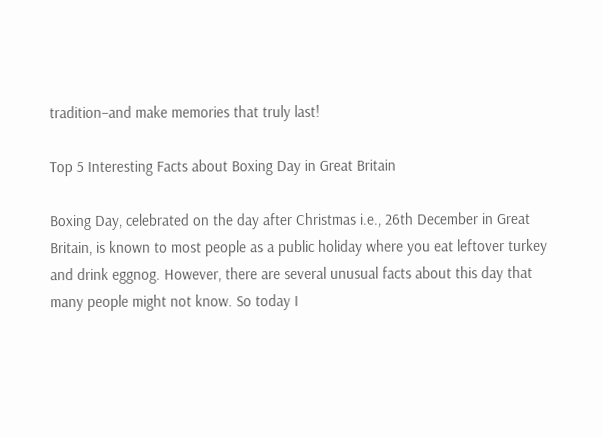tradition–and make memories that truly last!

Top 5 Interesting Facts about Boxing Day in Great Britain

Boxing Day, celebrated on the day after Christmas i.e., 26th December in Great Britain, is known to most people as a public holiday where you eat leftover turkey and drink eggnog. However, there are several unusual facts about this day that many people might not know. So today I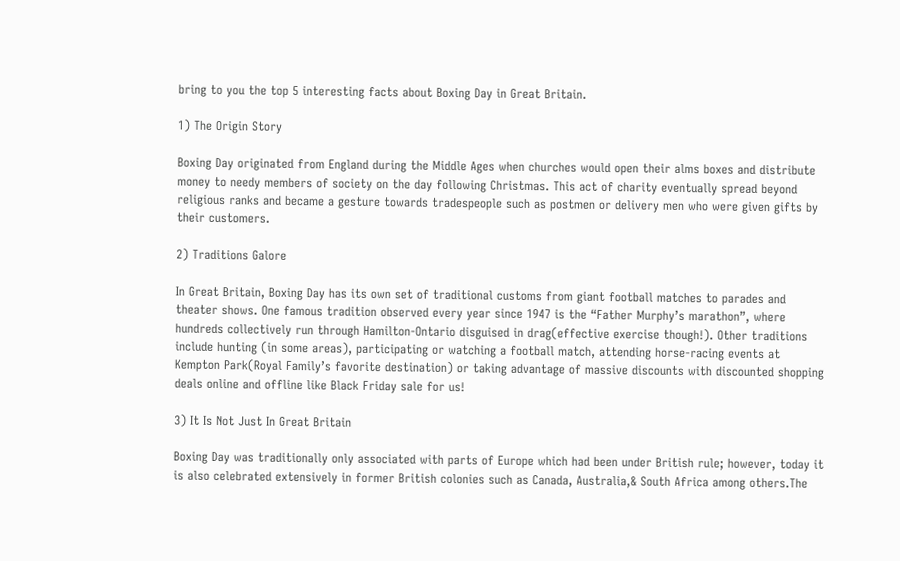bring to you the top 5 interesting facts about Boxing Day in Great Britain.

1) The Origin Story

Boxing Day originated from England during the Middle Ages when churches would open their alms boxes and distribute money to needy members of society on the day following Christmas. This act of charity eventually spread beyond religious ranks and became a gesture towards tradespeople such as postmen or delivery men who were given gifts by their customers.

2) Traditions Galore

In Great Britain, Boxing Day has its own set of traditional customs from giant football matches to parades and theater shows. One famous tradition observed every year since 1947 is the “Father Murphy’s marathon”, where hundreds collectively run through Hamilton-Ontario disguised in drag(effective exercise though!). Other traditions include hunting (in some areas), participating or watching a football match, attending horse-racing events at Kempton Park(Royal Family’s favorite destination) or taking advantage of massive discounts with discounted shopping deals online and offline like Black Friday sale for us!

3) It Is Not Just In Great Britain

Boxing Day was traditionally only associated with parts of Europe which had been under British rule; however, today it is also celebrated extensively in former British colonies such as Canada, Australia,& South Africa among others.The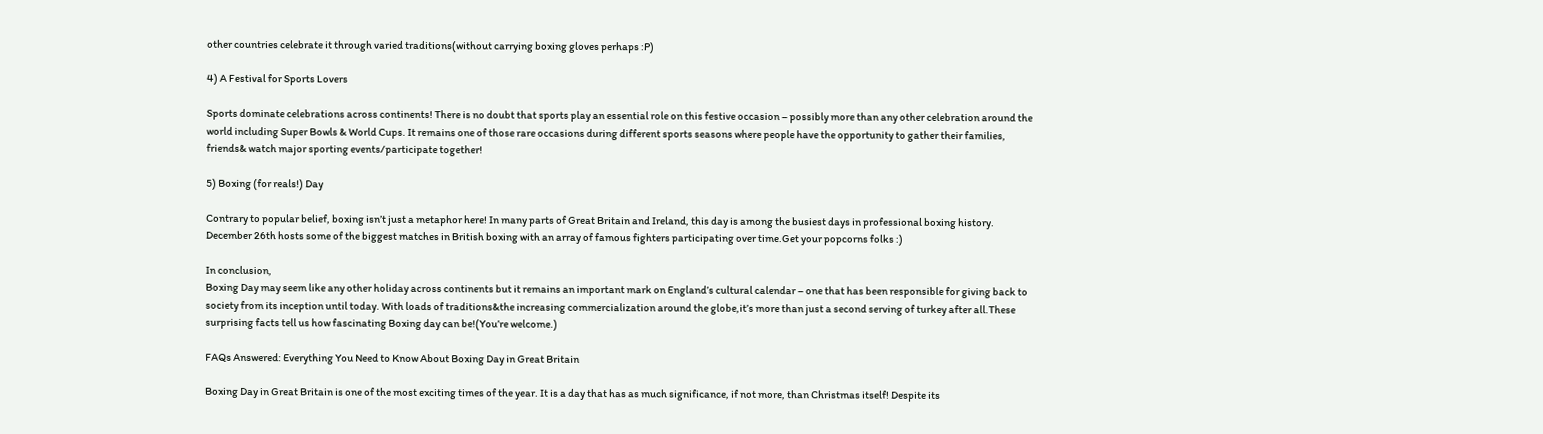other countries celebrate it through varied traditions(without carrying boxing gloves perhaps :P)

4) A Festival for Sports Lovers

Sports dominate celebrations across continents! There is no doubt that sports play an essential role on this festive occasion – possibly more than any other celebration around the world including Super Bowls & World Cups. It remains one of those rare occasions during different sports seasons where people have the opportunity to gather their families, friends& watch major sporting events/participate together!

5) Boxing (for reals!) Day

Contrary to popular belief, boxing isn’t just a metaphor here! In many parts of Great Britain and Ireland, this day is among the busiest days in professional boxing history. December 26th hosts some of the biggest matches in British boxing with an array of famous fighters participating over time.Get your popcorns folks :)

In conclusion,
Boxing Day may seem like any other holiday across continents but it remains an important mark on England’s cultural calendar – one that has been responsible for giving back to society from its inception until today. With loads of traditions&the increasing commercialization around the globe,it’s more than just a second serving of turkey after all.These surprising facts tell us how fascinating Boxing day can be!(You’re welcome.)

FAQs Answered: Everything You Need to Know About Boxing Day in Great Britain

Boxing Day in Great Britain is one of the most exciting times of the year. It is a day that has as much significance, if not more, than Christmas itself! Despite its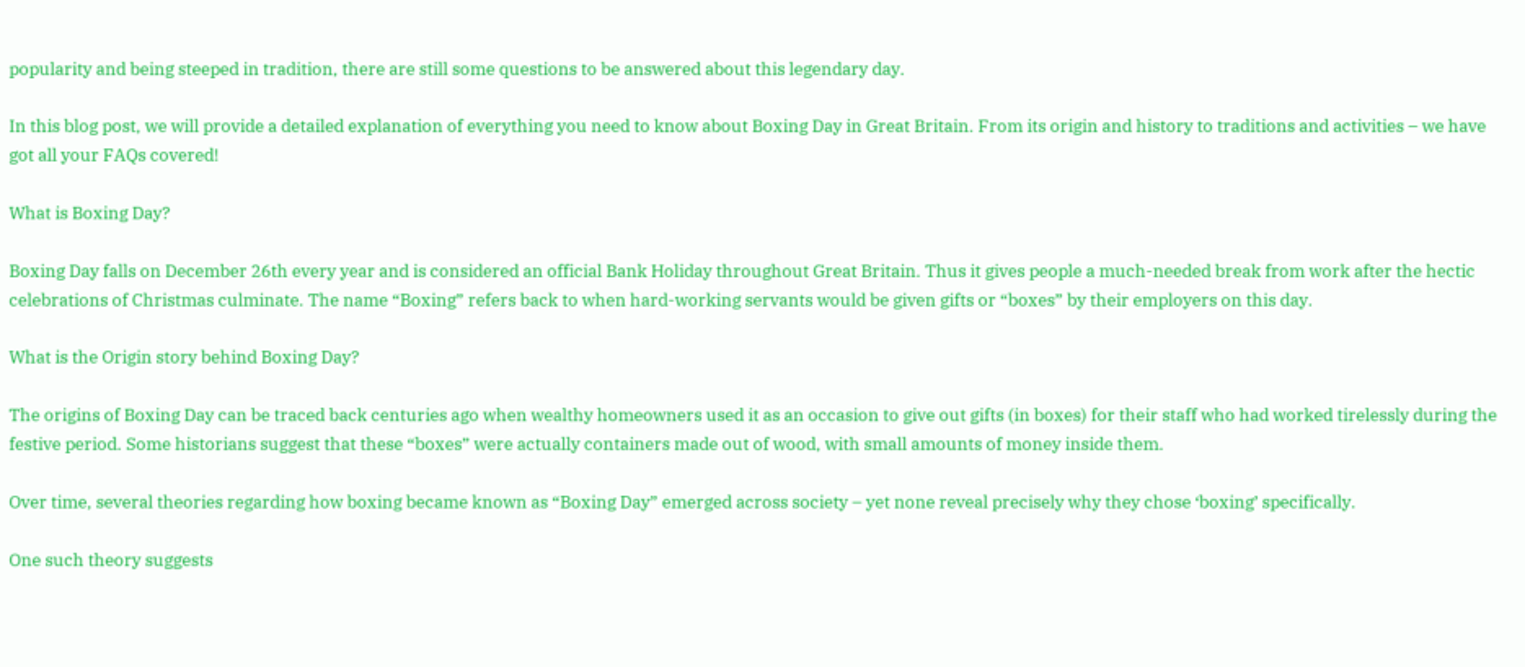popularity and being steeped in tradition, there are still some questions to be answered about this legendary day.

In this blog post, we will provide a detailed explanation of everything you need to know about Boxing Day in Great Britain. From its origin and history to traditions and activities – we have got all your FAQs covered!

What is Boxing Day?

Boxing Day falls on December 26th every year and is considered an official Bank Holiday throughout Great Britain. Thus it gives people a much-needed break from work after the hectic celebrations of Christmas culminate. The name “Boxing” refers back to when hard-working servants would be given gifts or “boxes” by their employers on this day.

What is the Origin story behind Boxing Day?

The origins of Boxing Day can be traced back centuries ago when wealthy homeowners used it as an occasion to give out gifts (in boxes) for their staff who had worked tirelessly during the festive period. Some historians suggest that these “boxes” were actually containers made out of wood, with small amounts of money inside them.

Over time, several theories regarding how boxing became known as “Boxing Day” emerged across society – yet none reveal precisely why they chose ‘boxing’ specifically.

One such theory suggests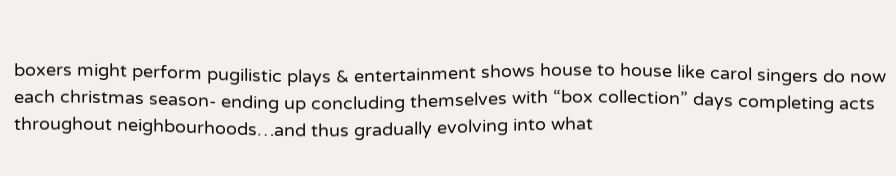boxers might perform pugilistic plays & entertainment shows house to house like carol singers do now each christmas season- ending up concluding themselves with “box collection” days completing acts throughout neighbourhoods…and thus gradually evolving into what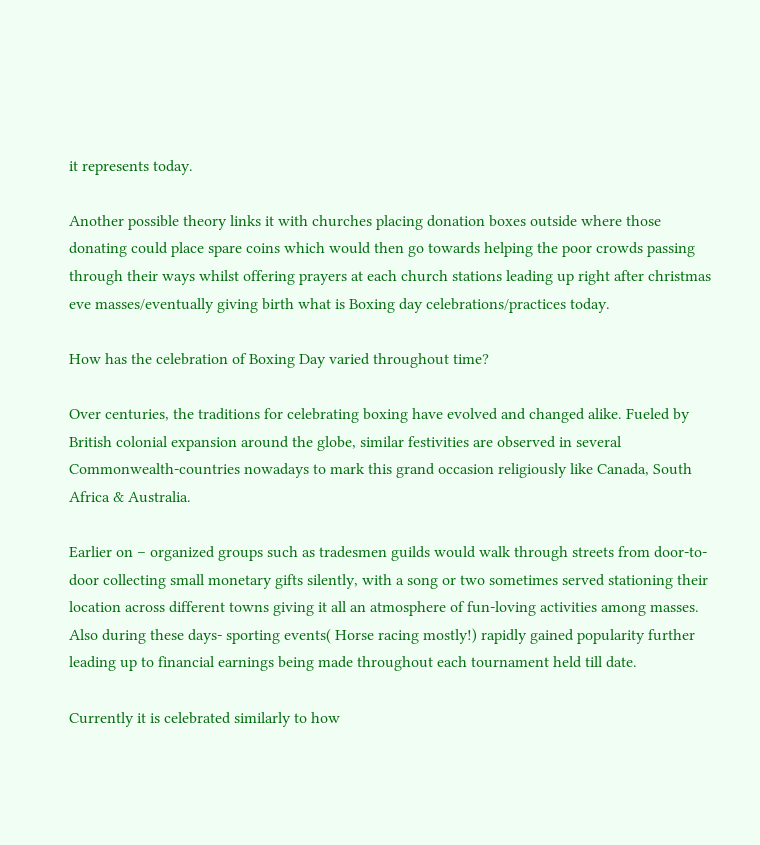it represents today.

Another possible theory links it with churches placing donation boxes outside where those donating could place spare coins which would then go towards helping the poor crowds passing through their ways whilst offering prayers at each church stations leading up right after christmas eve masses/eventually giving birth what is Boxing day celebrations/practices today.

How has the celebration of Boxing Day varied throughout time?

Over centuries, the traditions for celebrating boxing have evolved and changed alike. Fueled by British colonial expansion around the globe, similar festivities are observed in several Commonwealth-countries nowadays to mark this grand occasion religiously like Canada, South Africa & Australia.

Earlier on – organized groups such as tradesmen guilds would walk through streets from door-to-door collecting small monetary gifts silently, with a song or two sometimes served stationing their location across different towns giving it all an atmosphere of fun-loving activities among masses. Also during these days- sporting events( Horse racing mostly!) rapidly gained popularity further leading up to financial earnings being made throughout each tournament held till date.

Currently it is celebrated similarly to how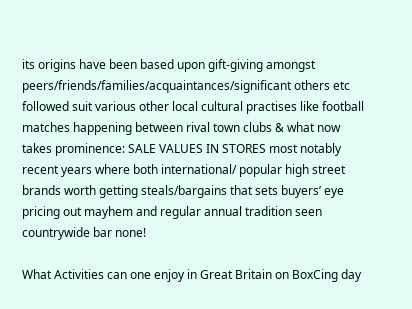its origins have been based upon gift-giving amongst peers/friends/families/acquaintances/significant others etc followed suit various other local cultural practises like football matches happening between rival town clubs & what now takes prominence: SALE VALUES IN STORES most notably recent years where both international/ popular high street brands worth getting steals/bargains that sets buyers’ eye pricing out mayhem and regular annual tradition seen countrywide bar none!

What Activities can one enjoy in Great Britain on BoxCing day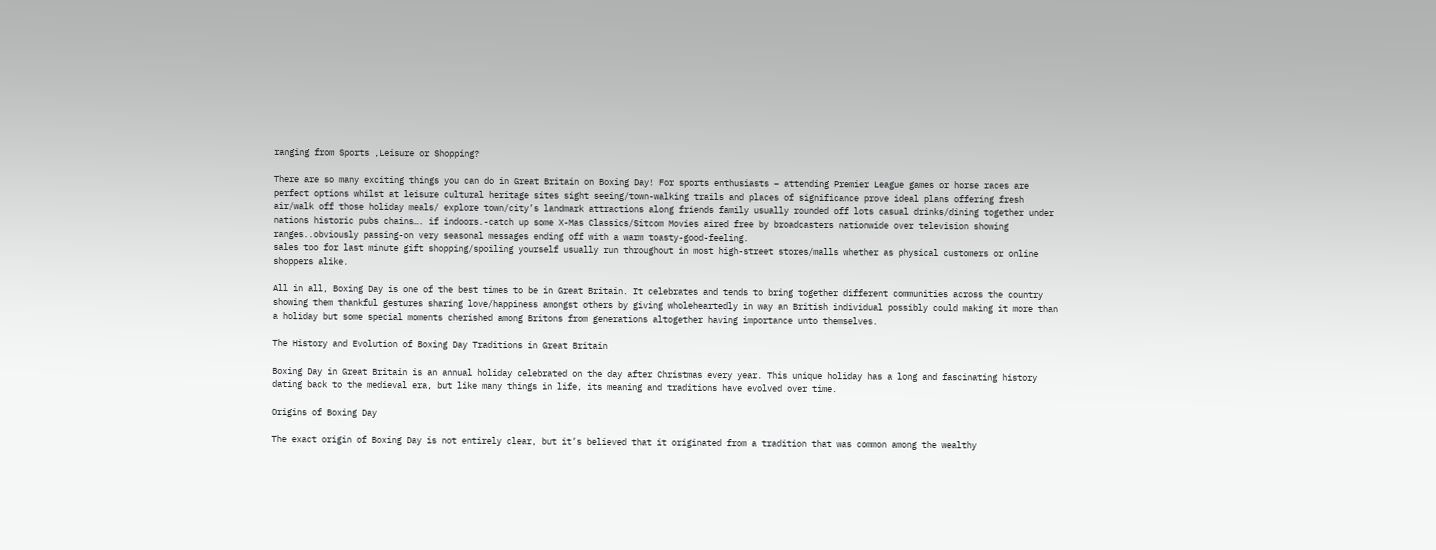ranging from Sports ,Leisure or Shopping?

There are so many exciting things you can do in Great Britain on Boxing Day! For sports enthusiasts – attending Premier League games or horse races are perfect options whilst at leisure cultural heritage sites sight seeing/town-walking trails and places of significance prove ideal plans offering fresh air/walk off those holiday meals/ explore town/city’s landmark attractions along friends family usually rounded off lots casual drinks/dining together under nations historic pubs chains…. if indoors.-catch up some X-Mas Classics/Sitcom Movies aired free by broadcasters nationwide over television showing ranges..obviously passing-on very seasonal messages ending off with a warm toasty-good-feeling.
sales too for last minute gift shopping/spoiling yourself usually run throughout in most high-street stores/malls whether as physical customers or online shoppers alike.

All in all, Boxing Day is one of the best times to be in Great Britain. It celebrates and tends to bring together different communities across the country showing them thankful gestures sharing love/happiness amongst others by giving wholeheartedly in way an British individual possibly could making it more than a holiday but some special moments cherished among Britons from generations altogether having importance unto themselves.

The History and Evolution of Boxing Day Traditions in Great Britain

Boxing Day in Great Britain is an annual holiday celebrated on the day after Christmas every year. This unique holiday has a long and fascinating history dating back to the medieval era, but like many things in life, its meaning and traditions have evolved over time.

Origins of Boxing Day

The exact origin of Boxing Day is not entirely clear, but it’s believed that it originated from a tradition that was common among the wealthy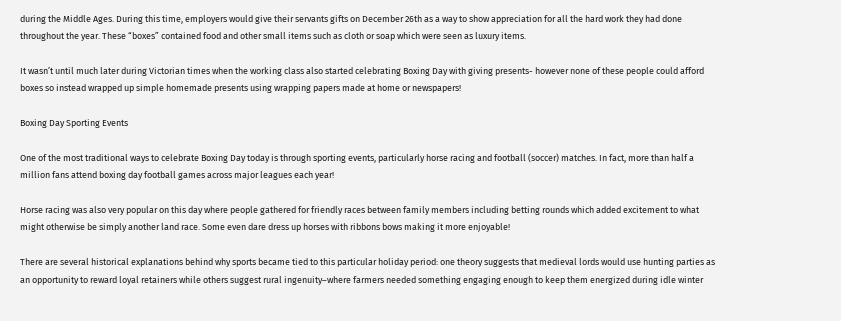during the Middle Ages. During this time, employers would give their servants gifts on December 26th as a way to show appreciation for all the hard work they had done throughout the year. These “boxes” contained food and other small items such as cloth or soap which were seen as luxury items.

It wasn’t until much later during Victorian times when the working class also started celebrating Boxing Day with giving presents- however none of these people could afford boxes so instead wrapped up simple homemade presents using wrapping papers made at home or newspapers!

Boxing Day Sporting Events

One of the most traditional ways to celebrate Boxing Day today is through sporting events, particularly horse racing and football (soccer) matches. In fact, more than half a million fans attend boxing day football games across major leagues each year!

Horse racing was also very popular on this day where people gathered for friendly races between family members including betting rounds which added excitement to what might otherwise be simply another land race. Some even dare dress up horses with ribbons bows making it more enjoyable!

There are several historical explanations behind why sports became tied to this particular holiday period: one theory suggests that medieval lords would use hunting parties as an opportunity to reward loyal retainers while others suggest rural ingenuity–where farmers needed something engaging enough to keep them energized during idle winter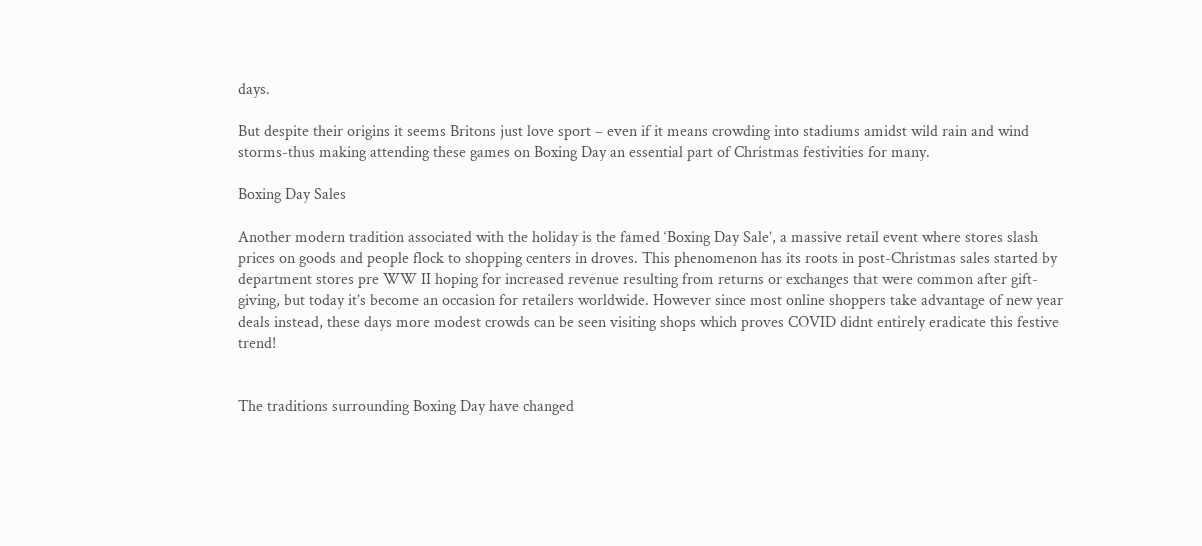days.

But despite their origins it seems Britons just love sport – even if it means crowding into stadiums amidst wild rain and wind storms-thus making attending these games on Boxing Day an essential part of Christmas festivities for many.

Boxing Day Sales

Another modern tradition associated with the holiday is the famed ‘Boxing Day Sale’, a massive retail event where stores slash prices on goods and people flock to shopping centers in droves. This phenomenon has its roots in post-Christmas sales started by department stores pre WW II hoping for increased revenue resulting from returns or exchanges that were common after gift-giving, but today it’s become an occasion for retailers worldwide. However since most online shoppers take advantage of new year deals instead, these days more modest crowds can be seen visiting shops which proves COVID didnt entirely eradicate this festive trend!


The traditions surrounding Boxing Day have changed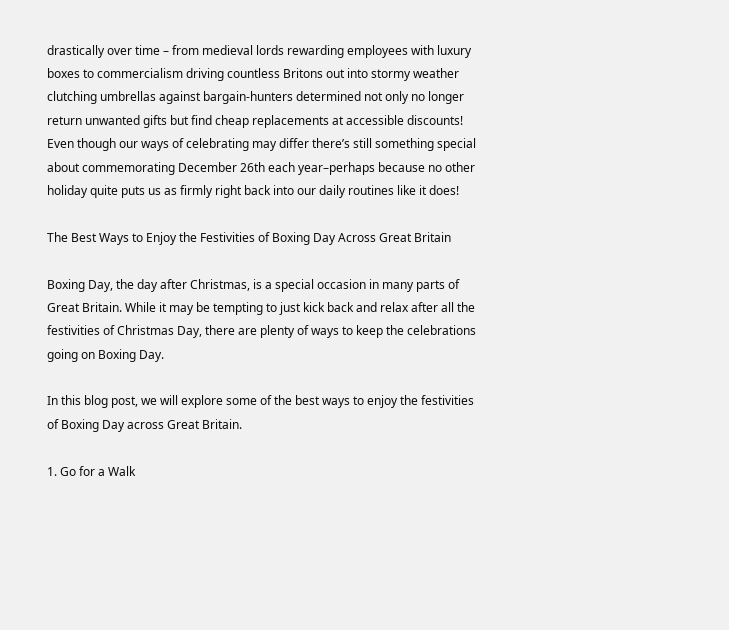drastically over time – from medieval lords rewarding employees with luxury boxes to commercialism driving countless Britons out into stormy weather clutching umbrellas against bargain-hunters determined not only no longer return unwanted gifts but find cheap replacements at accessible discounts! Even though our ways of celebrating may differ there’s still something special about commemorating December 26th each year–perhaps because no other holiday quite puts us as firmly right back into our daily routines like it does!

The Best Ways to Enjoy the Festivities of Boxing Day Across Great Britain

Boxing Day, the day after Christmas, is a special occasion in many parts of Great Britain. While it may be tempting to just kick back and relax after all the festivities of Christmas Day, there are plenty of ways to keep the celebrations going on Boxing Day.

In this blog post, we will explore some of the best ways to enjoy the festivities of Boxing Day across Great Britain.

1. Go for a Walk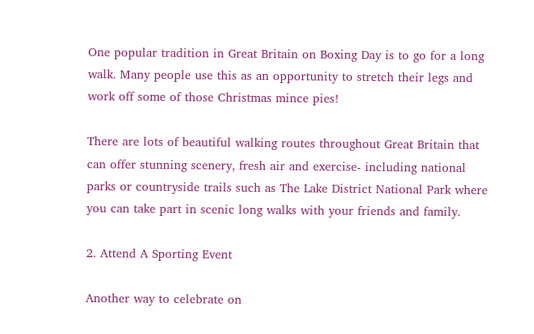One popular tradition in Great Britain on Boxing Day is to go for a long walk. Many people use this as an opportunity to stretch their legs and work off some of those Christmas mince pies!

There are lots of beautiful walking routes throughout Great Britain that can offer stunning scenery, fresh air and exercise- including national parks or countryside trails such as The Lake District National Park where you can take part in scenic long walks with your friends and family.

2. Attend A Sporting Event

Another way to celebrate on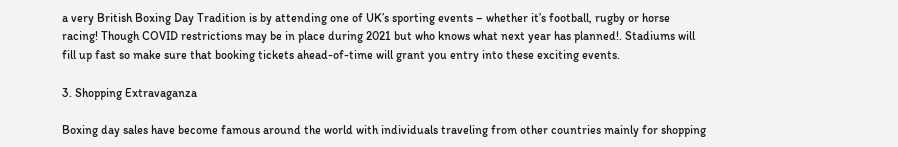a very British Boxing Day Tradition is by attending one of UK’s sporting events – whether it’s football, rugby or horse racing! Though COVID restrictions may be in place during 2021 but who knows what next year has planned!. Stadiums will fill up fast so make sure that booking tickets ahead-of-time will grant you entry into these exciting events.

3. Shopping Extravaganza

Boxing day sales have become famous around the world with individuals traveling from other countries mainly for shopping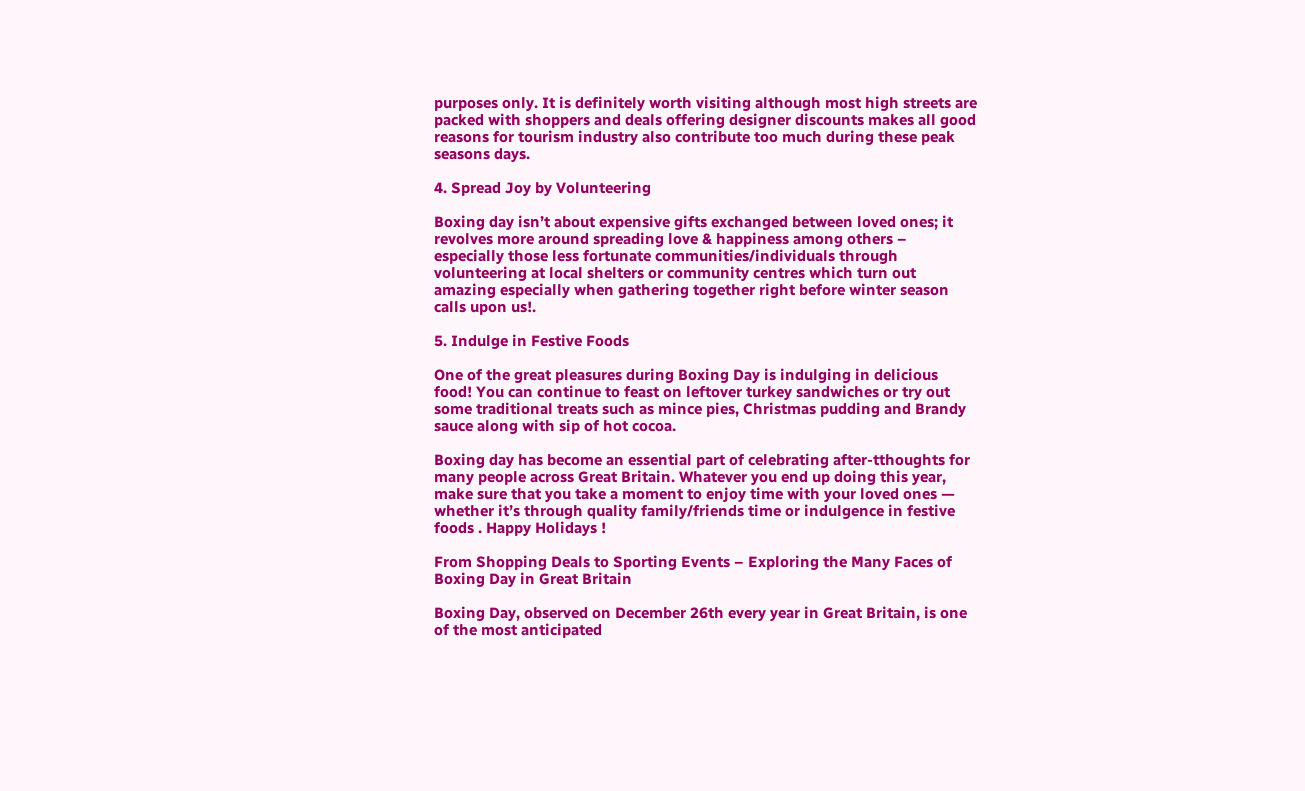purposes only. It is definitely worth visiting although most high streets are packed with shoppers and deals offering designer discounts makes all good reasons for tourism industry also contribute too much during these peak seasons days.

4. Spread Joy by Volunteering

Boxing day isn’t about expensive gifts exchanged between loved ones; it revolves more around spreading love & happiness among others – especially those less fortunate communities/individuals through volunteering at local shelters or community centres which turn out amazing especially when gathering together right before winter season calls upon us!.

5. Indulge in Festive Foods

One of the great pleasures during Boxing Day is indulging in delicious food! You can continue to feast on leftover turkey sandwiches or try out some traditional treats such as mince pies, Christmas pudding and Brandy sauce along with sip of hot cocoa.

Boxing day has become an essential part of celebrating after-tthoughts for many people across Great Britain. Whatever you end up doing this year, make sure that you take a moment to enjoy time with your loved ones — whether it’s through quality family/friends time or indulgence in festive foods . Happy Holidays !

From Shopping Deals to Sporting Events – Exploring the Many Faces of Boxing Day in Great Britain

Boxing Day, observed on December 26th every year in Great Britain, is one of the most anticipated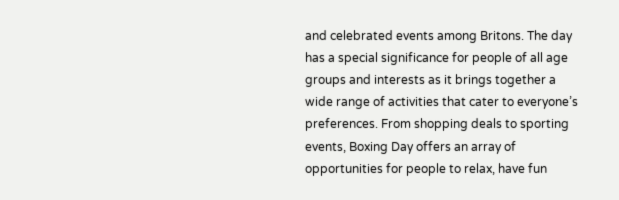and celebrated events among Britons. The day has a special significance for people of all age groups and interests as it brings together a wide range of activities that cater to everyone’s preferences. From shopping deals to sporting events, Boxing Day offers an array of opportunities for people to relax, have fun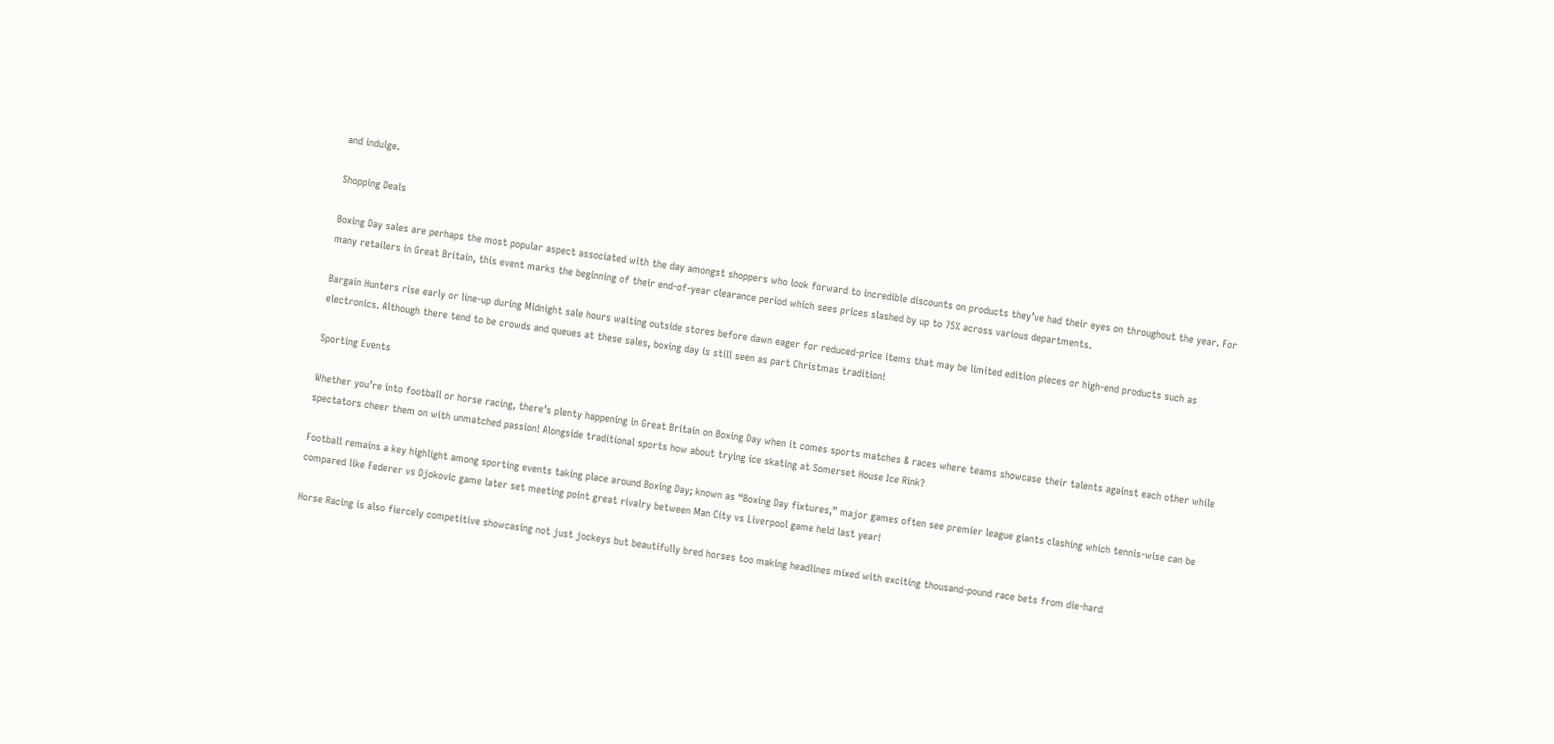and indulge.

Shopping Deals

Boxing Day sales are perhaps the most popular aspect associated with the day amongst shoppers who look forward to incredible discounts on products they’ve had their eyes on throughout the year. For many retailers in Great Britain, this event marks the beginning of their end-of-year clearance period which sees prices slashed by up to 75% across various departments.

Bargain Hunters rise early or line-up during Midnight sale hours waiting outside stores before dawn eager for reduced-price items that may be limited edition pieces or high-end products such as electronics. Although there tend to be crowds and queues at these sales, boxing day is still seen as part Christmas tradition!

Sporting Events

Whether you’re into football or horse racing, there’s plenty happening in Great Britain on Boxing Day when it comes sports matches & races where teams showcase their talents against each other while spectators cheer them on with unmatched passion! Alongside traditional sports how about trying ice skating at Somerset House Ice Rink?

Football remains a key highlight among sporting events taking place around Boxing Day; known as “Boxing Day fixtures,” major games often see premier league giants clashing which tennis-wise can be compared like Federer vs Djokovic game later set meeting point great rivalry between Man City vs Liverpool game held last year!

Horse Racing is also fiercely competitive showcasing not just jockeys but beautifully bred horses too making headlines mixed with exciting thousand-pound race bets from die-hard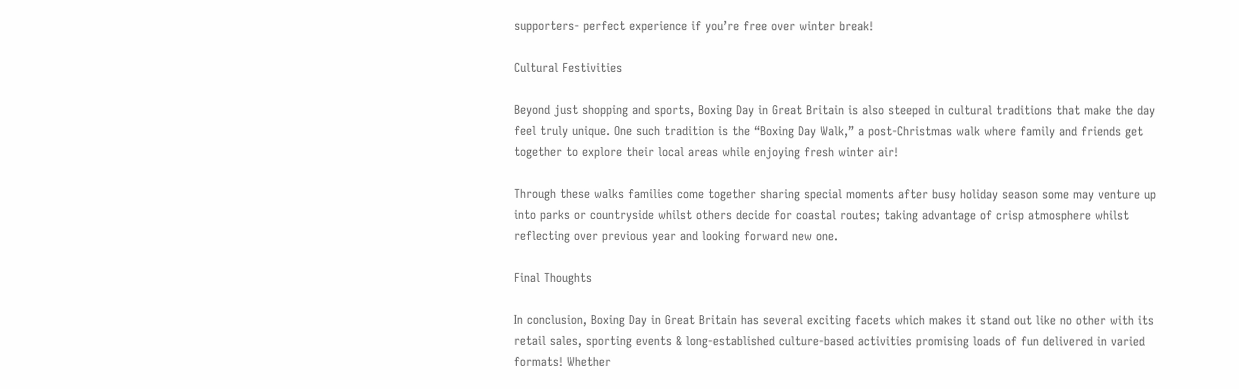supporters- perfect experience if you’re free over winter break!

Cultural Festivities

Beyond just shopping and sports, Boxing Day in Great Britain is also steeped in cultural traditions that make the day feel truly unique. One such tradition is the “Boxing Day Walk,” a post-Christmas walk where family and friends get together to explore their local areas while enjoying fresh winter air!

Through these walks families come together sharing special moments after busy holiday season some may venture up into parks or countryside whilst others decide for coastal routes; taking advantage of crisp atmosphere whilst reflecting over previous year and looking forward new one.

Final Thoughts

In conclusion, Boxing Day in Great Britain has several exciting facets which makes it stand out like no other with its retail sales, sporting events & long-established culture-based activities promising loads of fun delivered in varied formats! Whether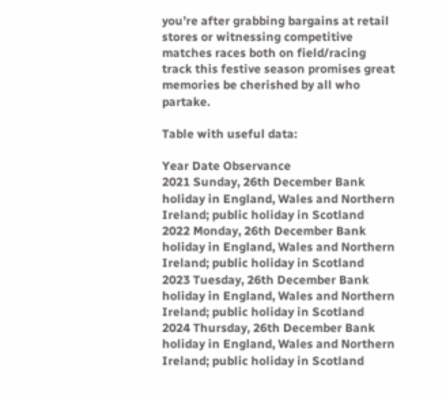you’re after grabbing bargains at retail stores or witnessing competitive matches races both on field/racing track this festive season promises great memories be cherished by all who partake.

Table with useful data:

Year Date Observance
2021 Sunday, 26th December Bank holiday in England, Wales and Northern Ireland; public holiday in Scotland
2022 Monday, 26th December Bank holiday in England, Wales and Northern Ireland; public holiday in Scotland
2023 Tuesday, 26th December Bank holiday in England, Wales and Northern Ireland; public holiday in Scotland
2024 Thursday, 26th December Bank holiday in England, Wales and Northern Ireland; public holiday in Scotland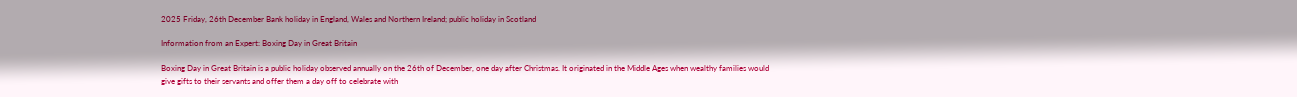2025 Friday, 26th December Bank holiday in England, Wales and Northern Ireland; public holiday in Scotland

Information from an Expert: Boxing Day in Great Britain

Boxing Day in Great Britain is a public holiday observed annually on the 26th of December, one day after Christmas. It originated in the Middle Ages when wealthy families would give gifts to their servants and offer them a day off to celebrate with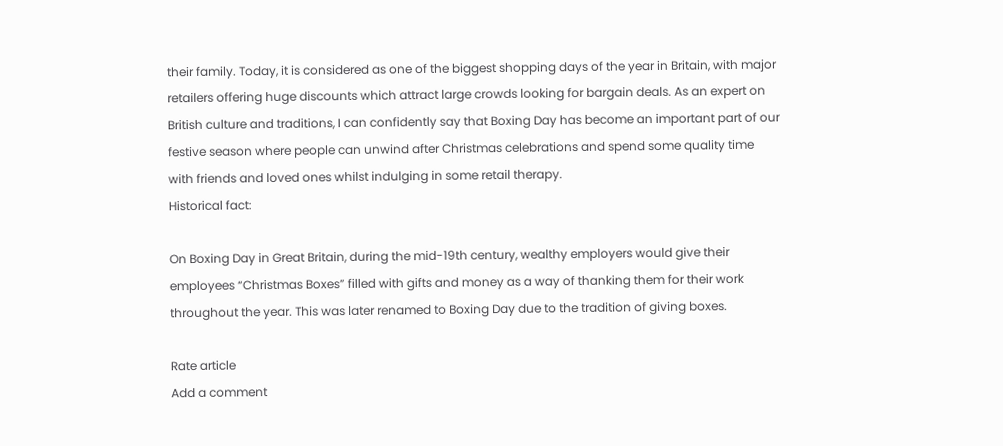their family. Today, it is considered as one of the biggest shopping days of the year in Britain, with major retailers offering huge discounts which attract large crowds looking for bargain deals. As an expert on British culture and traditions, I can confidently say that Boxing Day has become an important part of our festive season where people can unwind after Christmas celebrations and spend some quality time with friends and loved ones whilst indulging in some retail therapy.
Historical fact:

On Boxing Day in Great Britain, during the mid-19th century, wealthy employers would give their employees “Christmas Boxes” filled with gifts and money as a way of thanking them for their work throughout the year. This was later renamed to Boxing Day due to the tradition of giving boxes.

Rate article
Add a comment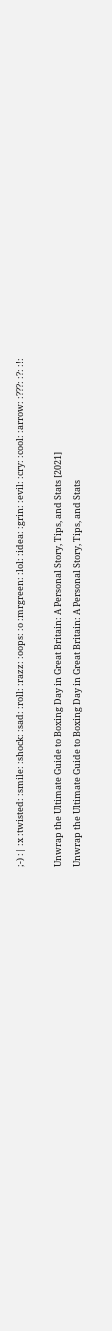;-) :| :x :twisted: :smile: :shock: :sad: :roll: :razz: :oops: :o :mrgreen: :lol: :idea: :grin: :evil: :cry: :cool: :arrow: :???: :?: :!:

Unwrap the Ultimate Guide to Boxing Day in Great Britain: A Personal Story, Tips, and Stats [2021]
Unwrap the Ultimate Guide to Boxing Day in Great Britain: A Personal Story, Tips, and Stats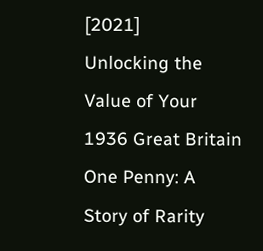[2021]
Unlocking the Value of Your 1936 Great Britain One Penny: A Story of Rarity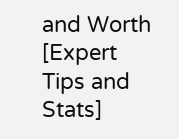and Worth [Expert Tips and Stats]